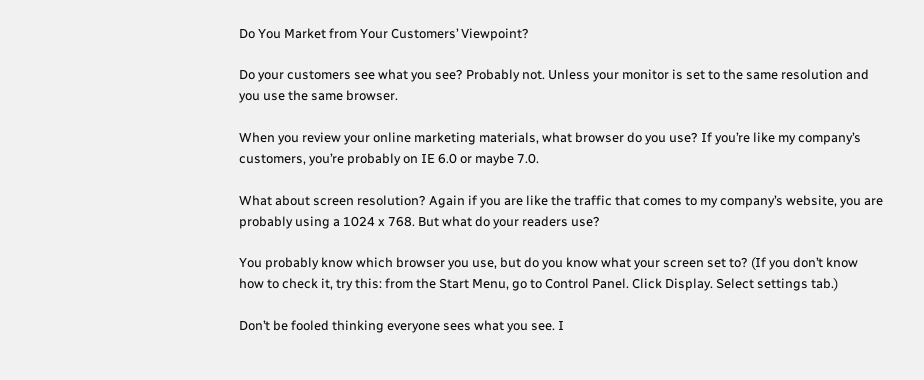Do You Market from Your Customers’ Viewpoint?

Do your customers see what you see? Probably not. Unless your monitor is set to the same resolution and you use the same browser.

When you review your online marketing materials, what browser do you use? If you’re like my company’s customers, you’re probably on IE 6.0 or maybe 7.0.

What about screen resolution? Again if you are like the traffic that comes to my company’s website, you are probably using a 1024 x 768. But what do your readers use?

You probably know which browser you use, but do you know what your screen set to? (If you don’t know how to check it, try this: from the Start Menu, go to Control Panel. Click Display. Select settings tab.)

Don’t be fooled thinking everyone sees what you see. I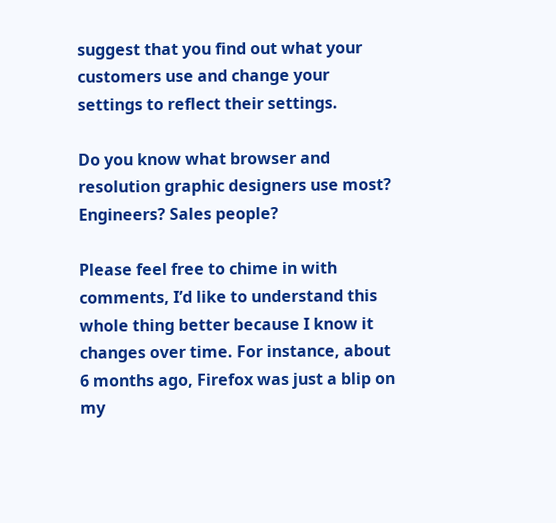suggest that you find out what your customers use and change your settings to reflect their settings.

Do you know what browser and resolution graphic designers use most? Engineers? Sales people?

Please feel free to chime in with comments, I’d like to understand this whole thing better because I know it changes over time. For instance, about 6 months ago, Firefox was just a blip on my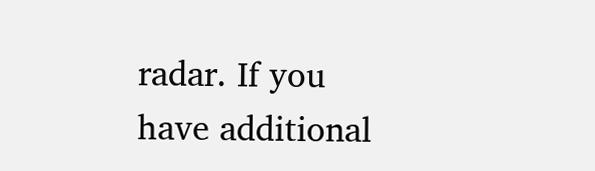radar. If you have additional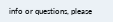info or questions, please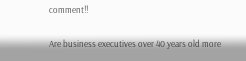comment!!

Are business executives over 40 years old more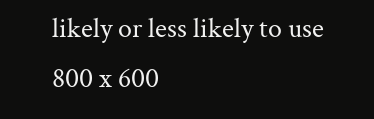likely or less likely to use 800 x 600